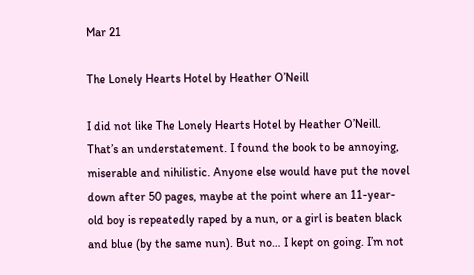Mar 21

The Lonely Hearts Hotel by Heather O’Neill

I did not like The Lonely Hearts Hotel by Heather O’Neill. That’s an understatement. I found the book to be annoying, miserable and nihilistic. Anyone else would have put the novel down after 50 pages, maybe at the point where an 11-year-old boy is repeatedly raped by a nun, or a girl is beaten black and blue (by the same nun). But no… I kept on going. I’m not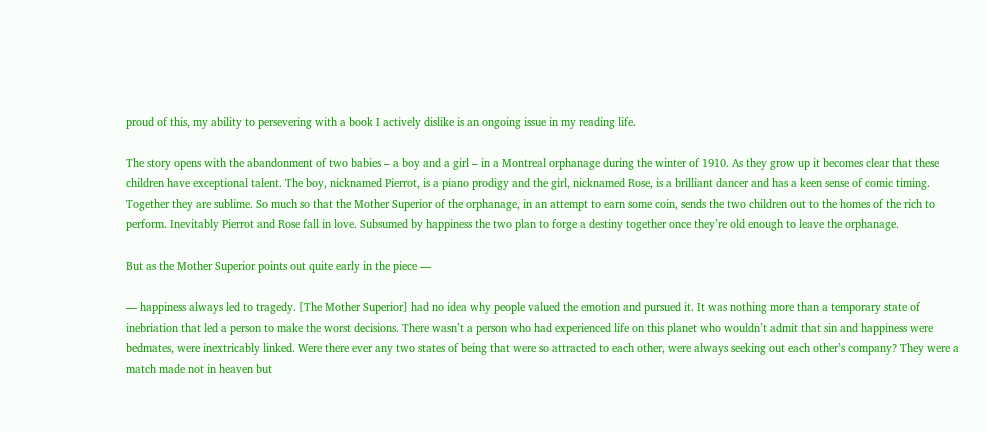proud of this, my ability to persevering with a book I actively dislike is an ongoing issue in my reading life.

The story opens with the abandonment of two babies – a boy and a girl – in a Montreal orphanage during the winter of 1910. As they grow up it becomes clear that these children have exceptional talent. The boy, nicknamed Pierrot, is a piano prodigy and the girl, nicknamed Rose, is a brilliant dancer and has a keen sense of comic timing. Together they are sublime. So much so that the Mother Superior of the orphanage, in an attempt to earn some coin, sends the two children out to the homes of the rich to perform. Inevitably Pierrot and Rose fall in love. Subsumed by happiness the two plan to forge a destiny together once they’re old enough to leave the orphanage.

But as the Mother Superior points out quite early in the piece —

— happiness always led to tragedy. [The Mother Superior] had no idea why people valued the emotion and pursued it. It was nothing more than a temporary state of inebriation that led a person to make the worst decisions. There wasn’t a person who had experienced life on this planet who wouldn’t admit that sin and happiness were bedmates, were inextricably linked. Were there ever any two states of being that were so attracted to each other, were always seeking out each other’s company? They were a match made not in heaven but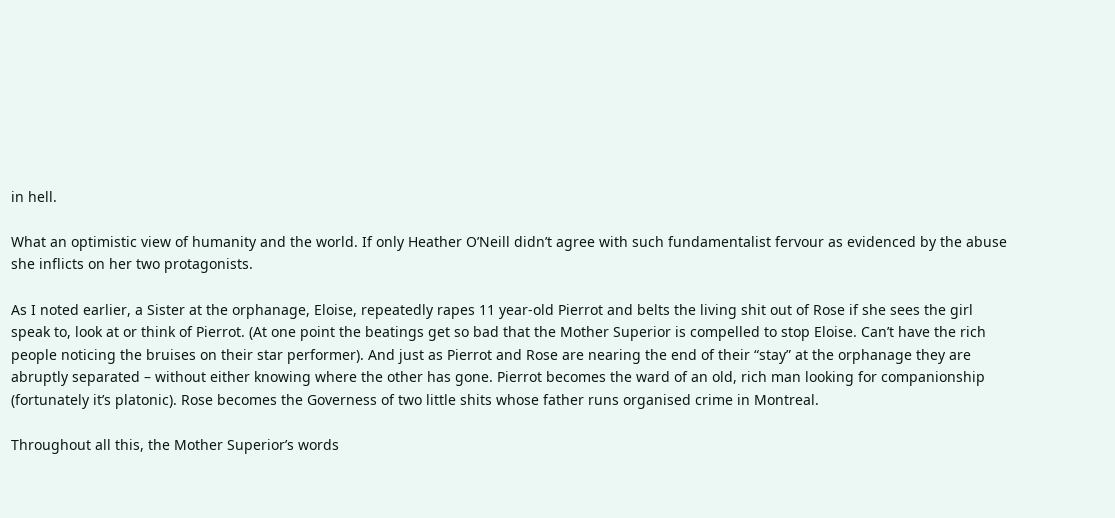in hell.

What an optimistic view of humanity and the world. If only Heather O’Neill didn’t agree with such fundamentalist fervour as evidenced by the abuse she inflicts on her two protagonists.

As I noted earlier, a Sister at the orphanage, Eloise, repeatedly rapes 11 year-old Pierrot and belts the living shit out of Rose if she sees the girl speak to, look at or think of Pierrot. (At one point the beatings get so bad that the Mother Superior is compelled to stop Eloise. Can’t have the rich people noticing the bruises on their star performer). And just as Pierrot and Rose are nearing the end of their “stay” at the orphanage they are abruptly separated – without either knowing where the other has gone. Pierrot becomes the ward of an old, rich man looking for companionship (fortunately it’s platonic). Rose becomes the Governess of two little shits whose father runs organised crime in Montreal.

Throughout all this, the Mother Superior’s words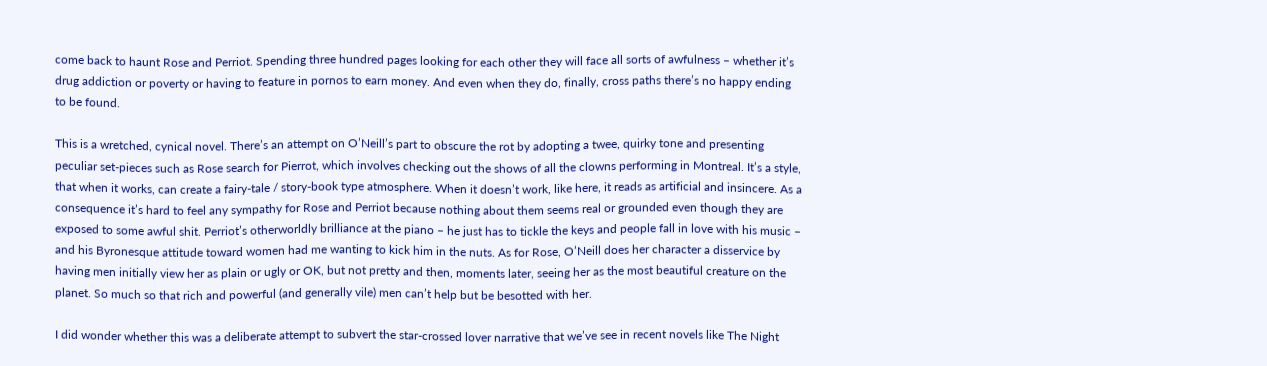come back to haunt Rose and Perriot. Spending three hundred pages looking for each other they will face all sorts of awfulness – whether it’s drug addiction or poverty or having to feature in pornos to earn money. And even when they do, finally, cross paths there’s no happy ending to be found.

This is a wretched, cynical novel. There’s an attempt on O’Neill’s part to obscure the rot by adopting a twee, quirky tone and presenting peculiar set-pieces such as Rose search for Pierrot, which involves checking out the shows of all the clowns performing in Montreal. It’s a style, that when it works, can create a fairy-tale / story-book type atmosphere. When it doesn’t work, like here, it reads as artificial and insincere. As a consequence it’s hard to feel any sympathy for Rose and Perriot because nothing about them seems real or grounded even though they are exposed to some awful shit. Perriot’s otherworldly brilliance at the piano – he just has to tickle the keys and people fall in love with his music – and his Byronesque attitude toward women had me wanting to kick him in the nuts. As for Rose, O’Neill does her character a disservice by having men initially view her as plain or ugly or OK, but not pretty and then, moments later, seeing her as the most beautiful creature on the planet. So much so that rich and powerful (and generally vile) men can’t help but be besotted with her.

I did wonder whether this was a deliberate attempt to subvert the star-crossed lover narrative that we’ve see in recent novels like The Night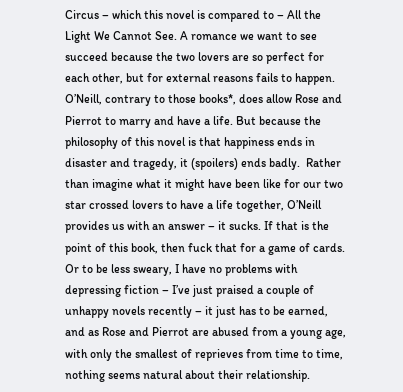Circus – which this novel is compared to – All the Light We Cannot See. A romance we want to see succeed because the two lovers are so perfect for each other, but for external reasons fails to happen. O’Neill, contrary to those books*, does allow Rose and Pierrot to marry and have a life. But because the philosophy of this novel is that happiness ends in disaster and tragedy, it (spoilers) ends badly.  Rather than imagine what it might have been like for our two star crossed lovers to have a life together, O’Neill provides us with an answer – it sucks. If that is the point of this book, then fuck that for a game of cards. Or to be less sweary, I have no problems with depressing fiction – I’ve just praised a couple of unhappy novels recently – it just has to be earned, and as Rose and Pierrot are abused from a young age, with only the smallest of reprieves from time to time, nothing seems natural about their relationship.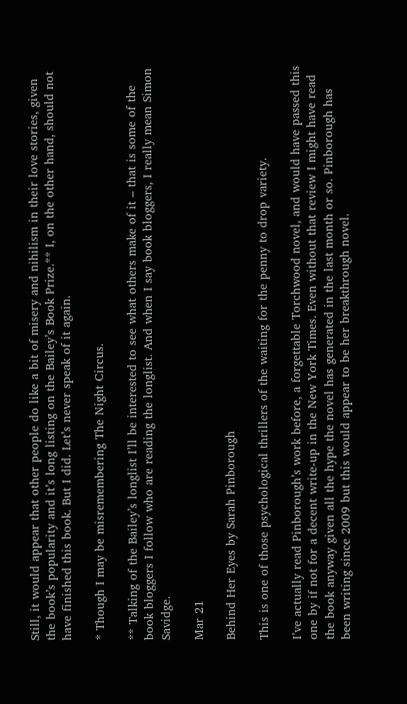Still, it would appear that other people do like a bit of misery and nihilism in their love stories, given the book’s popularity and it’s long listing on the Bailey’s Book Prize.** I, on the other hand, should not have finished this book. But I did. Let’s never speak of it again.

* Though I may be misremembering The Night Circus.

** Talking of the Bailey’s longlist I’ll be interested to see what others make of it – that is some of the book bloggers I follow who are reading the longlist. And when I say book bloggers, I really mean Simon Savidge.

Mar 21

Behind Her Eyes by Sarah Pinborough

This is one of those psychological thrillers of the waiting for the penny to drop variety.

I’ve actually read Pinborough’s work before, a forgettable Torchwood novel, and would have passed this one by if not for a decent write-up in the New York Times. Even without that review I might have read the book anyway given all the hype the novel has generated in the last month or so. Pinborough has been writing since 2009 but this would appear to be her breakthrough novel.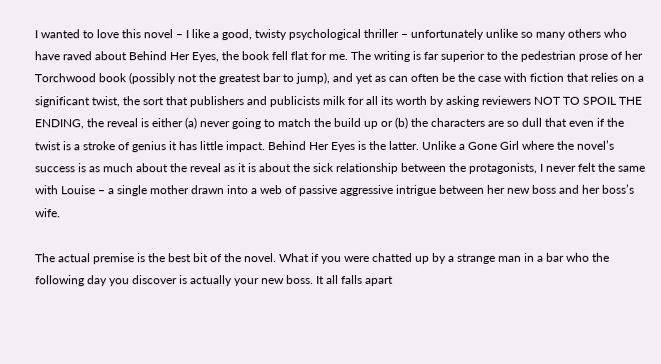I wanted to love this novel – I like a good, twisty psychological thriller – unfortunately unlike so many others who have raved about Behind Her Eyes, the book fell flat for me. The writing is far superior to the pedestrian prose of her Torchwood book (possibly not the greatest bar to jump), and yet as can often be the case with fiction that relies on a significant twist, the sort that publishers and publicists milk for all its worth by asking reviewers NOT TO SPOIL THE ENDING, the reveal is either (a) never going to match the build up or (b) the characters are so dull that even if the twist is a stroke of genius it has little impact. Behind Her Eyes is the latter. Unlike a Gone Girl where the novel’s success is as much about the reveal as it is about the sick relationship between the protagonists, I never felt the same with Louise – a single mother drawn into a web of passive aggressive intrigue between her new boss and her boss’s wife.

The actual premise is the best bit of the novel. What if you were chatted up by a strange man in a bar who the following day you discover is actually your new boss. It all falls apart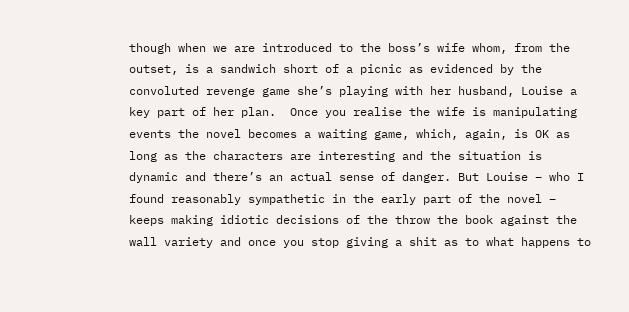though when we are introduced to the boss’s wife whom, from the outset, is a sandwich short of a picnic as evidenced by the convoluted revenge game she’s playing with her husband, Louise a key part of her plan.  Once you realise the wife is manipulating events the novel becomes a waiting game, which, again, is OK as long as the characters are interesting and the situation is dynamic and there’s an actual sense of danger. But Louise – who I found reasonably sympathetic in the early part of the novel – keeps making idiotic decisions of the throw the book against the wall variety and once you stop giving a shit as to what happens to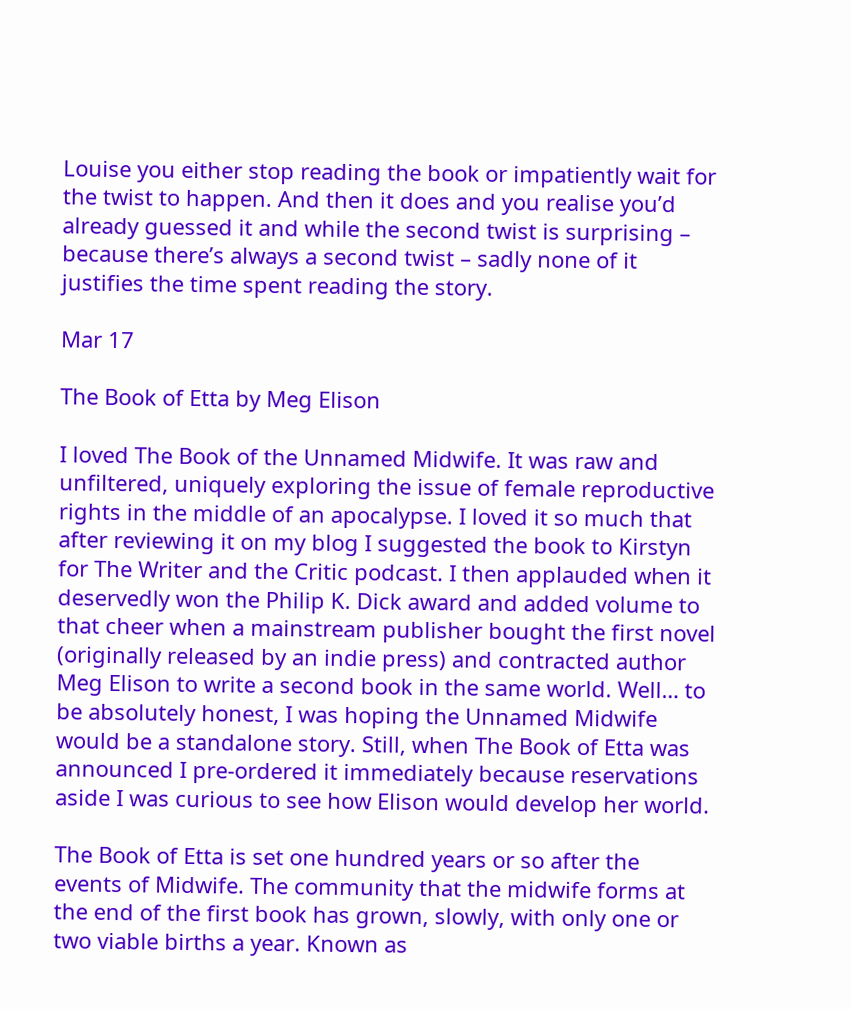Louise you either stop reading the book or impatiently wait for the twist to happen. And then it does and you realise you’d already guessed it and while the second twist is surprising – because there’s always a second twist – sadly none of it justifies the time spent reading the story.

Mar 17

The Book of Etta by Meg Elison

I loved The Book of the Unnamed Midwife. It was raw and unfiltered, uniquely exploring the issue of female reproductive rights in the middle of an apocalypse. I loved it so much that after reviewing it on my blog I suggested the book to Kirstyn for The Writer and the Critic podcast. I then applauded when it deservedly won the Philip K. Dick award and added volume to that cheer when a mainstream publisher bought the first novel (originally released by an indie press) and contracted author Meg Elison to write a second book in the same world. Well… to be absolutely honest, I was hoping the Unnamed Midwife would be a standalone story. Still, when The Book of Etta was announced I pre-ordered it immediately because reservations aside I was curious to see how Elison would develop her world.

The Book of Etta is set one hundred years or so after the events of Midwife. The community that the midwife forms at the end of the first book has grown, slowly, with only one or two viable births a year. Known as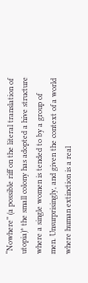“Nowhere” (a possible riff on the literal translation of utopia)* the small colony has adopted a hive structure where a single women is tended to by a group of men. Unsurprisingly, and given the context of a world where human extinction is a real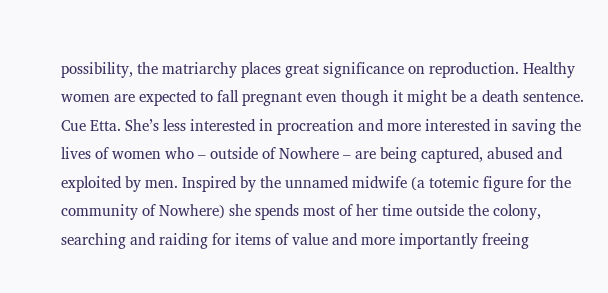possibility, the matriarchy places great significance on reproduction. Healthy women are expected to fall pregnant even though it might be a death sentence. Cue Etta. She’s less interested in procreation and more interested in saving the lives of women who – outside of Nowhere – are being captured, abused and exploited by men. Inspired by the unnamed midwife (a totemic figure for the community of Nowhere) she spends most of her time outside the colony, searching and raiding for items of value and more importantly freeing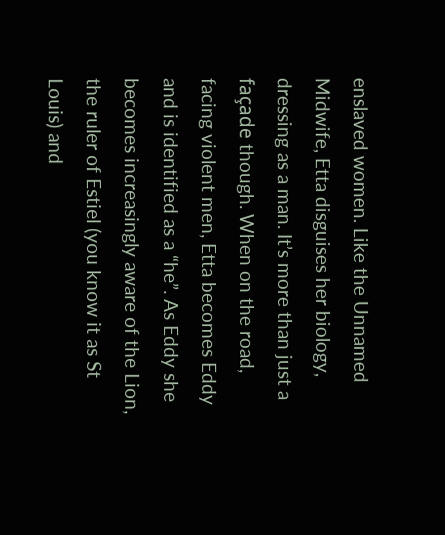enslaved women. Like the Unnamed Midwife, Etta disguises her biology, dressing as a man. It’s more than just a façade though. When on the road, facing violent men, Etta becomes Eddy and is identified as a “he”. As Eddy she becomes increasingly aware of the Lion, the ruler of Estiel (you know it as St Louis) and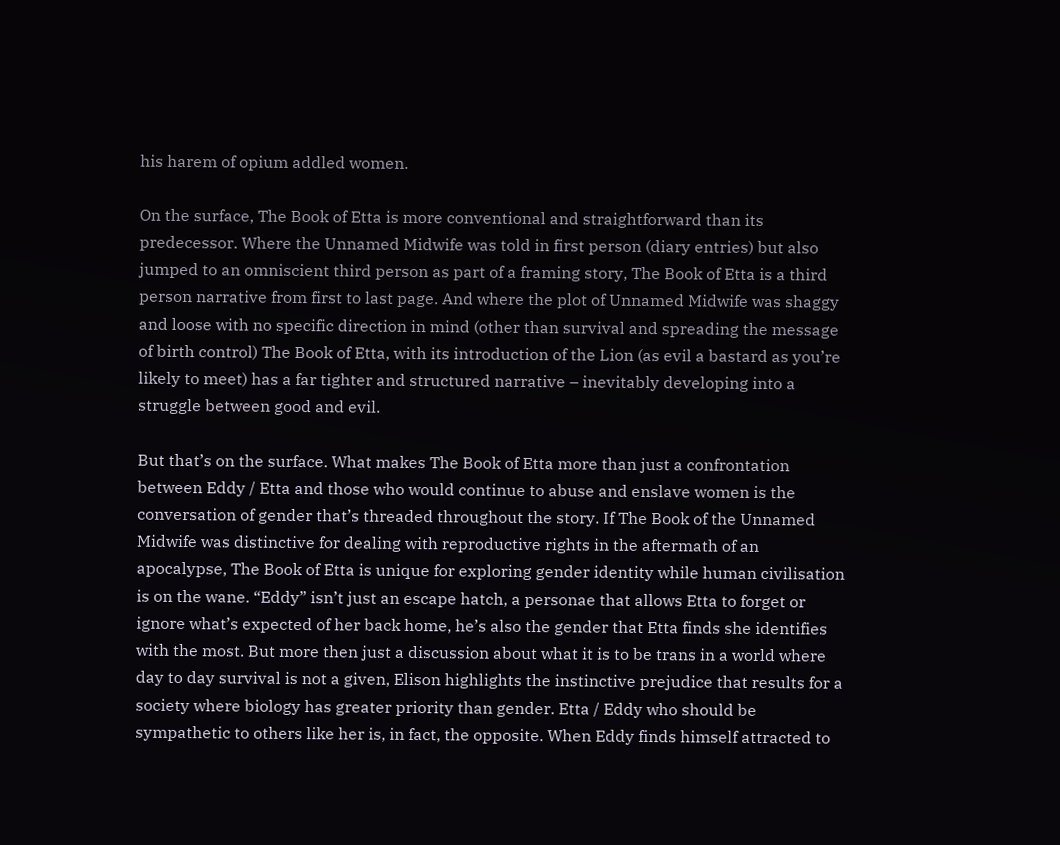his harem of opium addled women.

On the surface, The Book of Etta is more conventional and straightforward than its predecessor. Where the Unnamed Midwife was told in first person (diary entries) but also jumped to an omniscient third person as part of a framing story, The Book of Etta is a third person narrative from first to last page. And where the plot of Unnamed Midwife was shaggy and loose with no specific direction in mind (other than survival and spreading the message of birth control) The Book of Etta, with its introduction of the Lion (as evil a bastard as you’re likely to meet) has a far tighter and structured narrative – inevitably developing into a struggle between good and evil.

But that’s on the surface. What makes The Book of Etta more than just a confrontation between Eddy / Etta and those who would continue to abuse and enslave women is the conversation of gender that’s threaded throughout the story. If The Book of the Unnamed Midwife was distinctive for dealing with reproductive rights in the aftermath of an apocalypse, The Book of Etta is unique for exploring gender identity while human civilisation is on the wane. “Eddy” isn’t just an escape hatch, a personae that allows Etta to forget or ignore what’s expected of her back home, he’s also the gender that Etta finds she identifies with the most. But more then just a discussion about what it is to be trans in a world where day to day survival is not a given, Elison highlights the instinctive prejudice that results for a society where biology has greater priority than gender. Etta / Eddy who should be sympathetic to others like her is, in fact, the opposite. When Eddy finds himself attracted to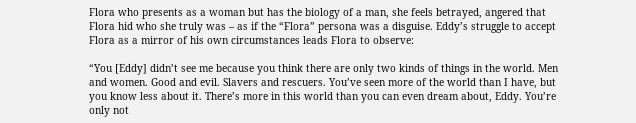Flora who presents as a woman but has the biology of a man, she feels betrayed, angered that Flora hid who she truly was – as if the “Flora” persona was a disguise. Eddy’s struggle to accept Flora as a mirror of his own circumstances leads Flora to observe:

“You [Eddy] didn’t see me because you think there are only two kinds of things in the world. Men and women. Good and evil. Slavers and rescuers. You’ve seen more of the world than I have, but you know less about it. There’s more in this world than you can even dream about, Eddy. You’re only not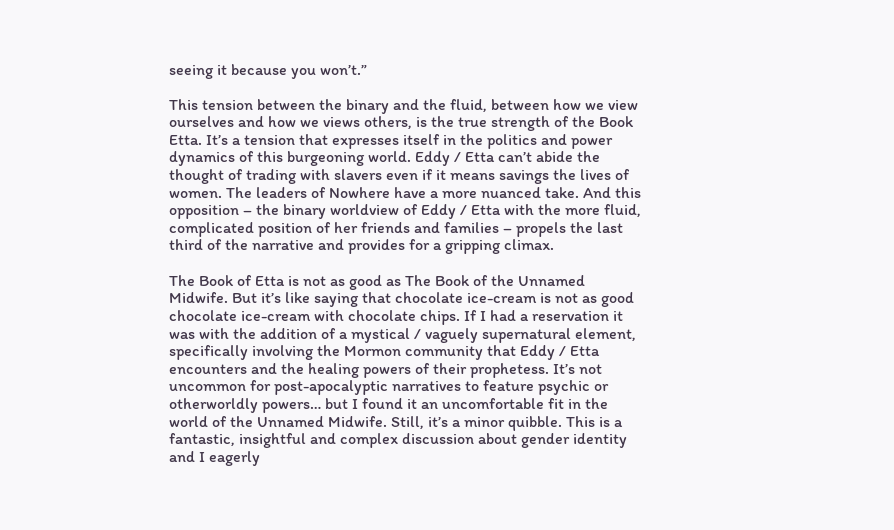seeing it because you won’t.”

This tension between the binary and the fluid, between how we view ourselves and how we views others, is the true strength of the Book Etta. It’s a tension that expresses itself in the politics and power dynamics of this burgeoning world. Eddy / Etta can’t abide the thought of trading with slavers even if it means savings the lives of women. The leaders of Nowhere have a more nuanced take. And this opposition – the binary worldview of Eddy / Etta with the more fluid, complicated position of her friends and families – propels the last third of the narrative and provides for a gripping climax.

The Book of Etta is not as good as The Book of the Unnamed Midwife. But it’s like saying that chocolate ice-cream is not as good chocolate ice-cream with chocolate chips. If I had a reservation it was with the addition of a mystical / vaguely supernatural element, specifically involving the Mormon community that Eddy / Etta encounters and the healing powers of their prophetess. It’s not uncommon for post-apocalyptic narratives to feature psychic or otherworldly powers… but I found it an uncomfortable fit in the world of the Unnamed Midwife. Still, it’s a minor quibble. This is a fantastic, insightful and complex discussion about gender identity and I eagerly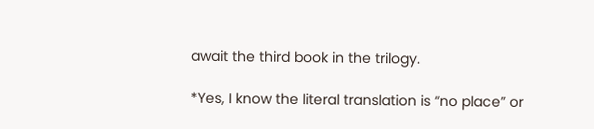await the third book in the trilogy.

*Yes, I know the literal translation is “no place” or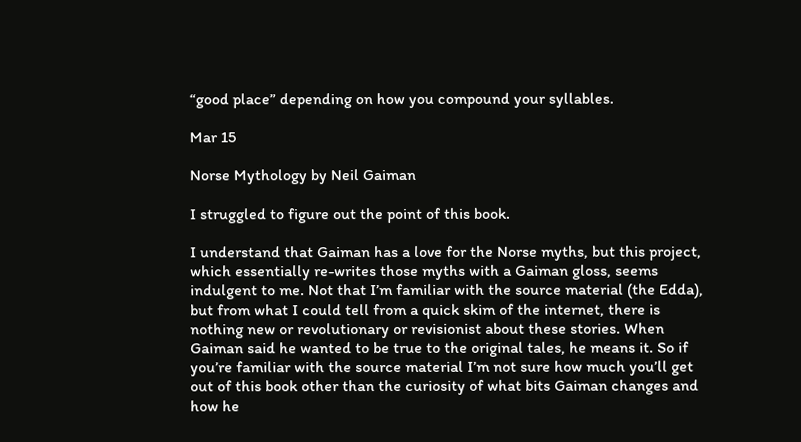“good place” depending on how you compound your syllables.

Mar 15

Norse Mythology by Neil Gaiman

I struggled to figure out the point of this book.

I understand that Gaiman has a love for the Norse myths, but this project, which essentially re-writes those myths with a Gaiman gloss, seems indulgent to me. Not that I’m familiar with the source material (the Edda), but from what I could tell from a quick skim of the internet, there is nothing new or revolutionary or revisionist about these stories. When Gaiman said he wanted to be true to the original tales, he means it. So if you’re familiar with the source material I’m not sure how much you’ll get out of this book other than the curiosity of what bits Gaiman changes and how he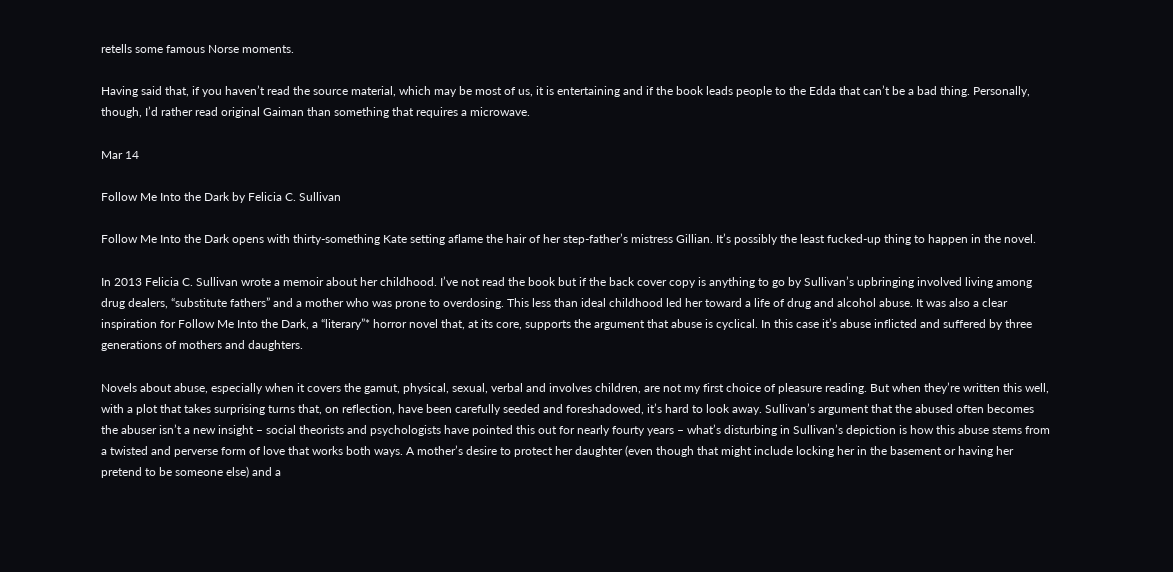retells some famous Norse moments.

Having said that, if you haven’t read the source material, which may be most of us, it is entertaining and if the book leads people to the Edda that can’t be a bad thing. Personally, though, I’d rather read original Gaiman than something that requires a microwave.

Mar 14

Follow Me Into the Dark by Felicia C. Sullivan

Follow Me Into the Dark opens with thirty-something Kate setting aflame the hair of her step-father’s mistress Gillian. It’s possibly the least fucked-up thing to happen in the novel.

In 2013 Felicia C. Sullivan wrote a memoir about her childhood. I’ve not read the book but if the back cover copy is anything to go by Sullivan’s upbringing involved living among drug dealers, “substitute fathers” and a mother who was prone to overdosing. This less than ideal childhood led her toward a life of drug and alcohol abuse. It was also a clear inspiration for Follow Me Into the Dark, a “literary”* horror novel that, at its core, supports the argument that abuse is cyclical. In this case it’s abuse inflicted and suffered by three generations of mothers and daughters.

Novels about abuse, especially when it covers the gamut, physical, sexual, verbal and involves children, are not my first choice of pleasure reading. But when they’re written this well, with a plot that takes surprising turns that, on reflection, have been carefully seeded and foreshadowed, it’s hard to look away. Sullivan’s argument that the abused often becomes the abuser isn’t a new insight – social theorists and psychologists have pointed this out for nearly fourty years – what’s disturbing in Sullivan’s depiction is how this abuse stems from a twisted and perverse form of love that works both ways. A mother’s desire to protect her daughter (even though that might include locking her in the basement or having her pretend to be someone else) and a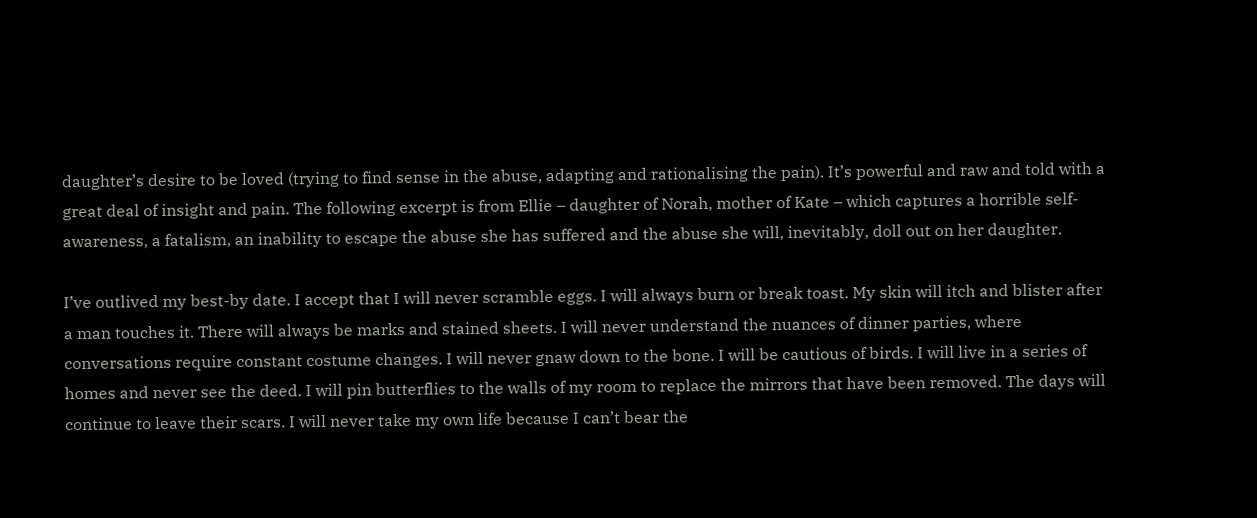daughter’s desire to be loved (trying to find sense in the abuse, adapting and rationalising the pain). It’s powerful and raw and told with a great deal of insight and pain. The following excerpt is from Ellie – daughter of Norah, mother of Kate – which captures a horrible self-awareness, a fatalism, an inability to escape the abuse she has suffered and the abuse she will, inevitably, doll out on her daughter.

I’ve outlived my best-by date. I accept that I will never scramble eggs. I will always burn or break toast. My skin will itch and blister after a man touches it. There will always be marks and stained sheets. I will never understand the nuances of dinner parties, where conversations require constant costume changes. I will never gnaw down to the bone. I will be cautious of birds. I will live in a series of homes and never see the deed. I will pin butterflies to the walls of my room to replace the mirrors that have been removed. The days will continue to leave their scars. I will never take my own life because I can’t bear the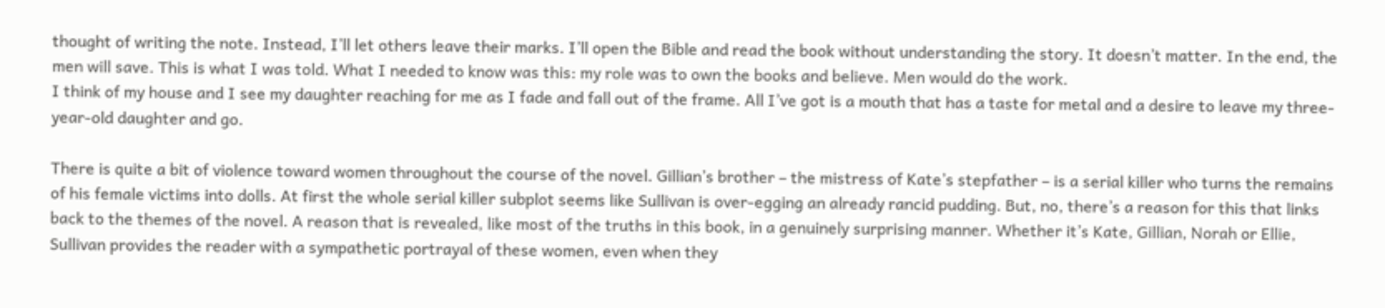thought of writing the note. Instead, I’ll let others leave their marks. I’ll open the Bible and read the book without understanding the story. It doesn’t matter. In the end, the men will save. This is what I was told. What I needed to know was this: my role was to own the books and believe. Men would do the work.
I think of my house and I see my daughter reaching for me as I fade and fall out of the frame. All I’ve got is a mouth that has a taste for metal and a desire to leave my three-year-old daughter and go.

There is quite a bit of violence toward women throughout the course of the novel. Gillian’s brother – the mistress of Kate’s stepfather – is a serial killer who turns the remains of his female victims into dolls. At first the whole serial killer subplot seems like Sullivan is over-egging an already rancid pudding. But, no, there’s a reason for this that links back to the themes of the novel. A reason that is revealed, like most of the truths in this book, in a genuinely surprising manner. Whether it’s Kate, Gillian, Norah or Ellie, Sullivan provides the reader with a sympathetic portrayal of these women, even when they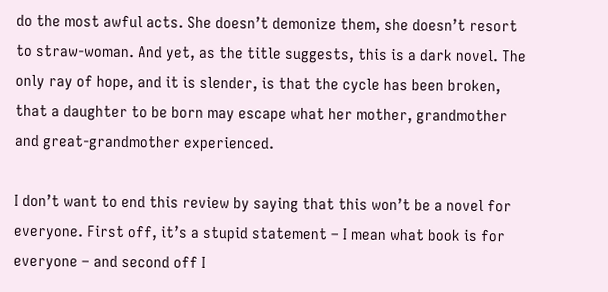do the most awful acts. She doesn’t demonize them, she doesn’t resort to straw-woman. And yet, as the title suggests, this is a dark novel. The only ray of hope, and it is slender, is that the cycle has been broken, that a daughter to be born may escape what her mother, grandmother and great-grandmother experienced.

I don’t want to end this review by saying that this won’t be a novel for everyone. First off, it’s a stupid statement – I mean what book is for everyone – and second off I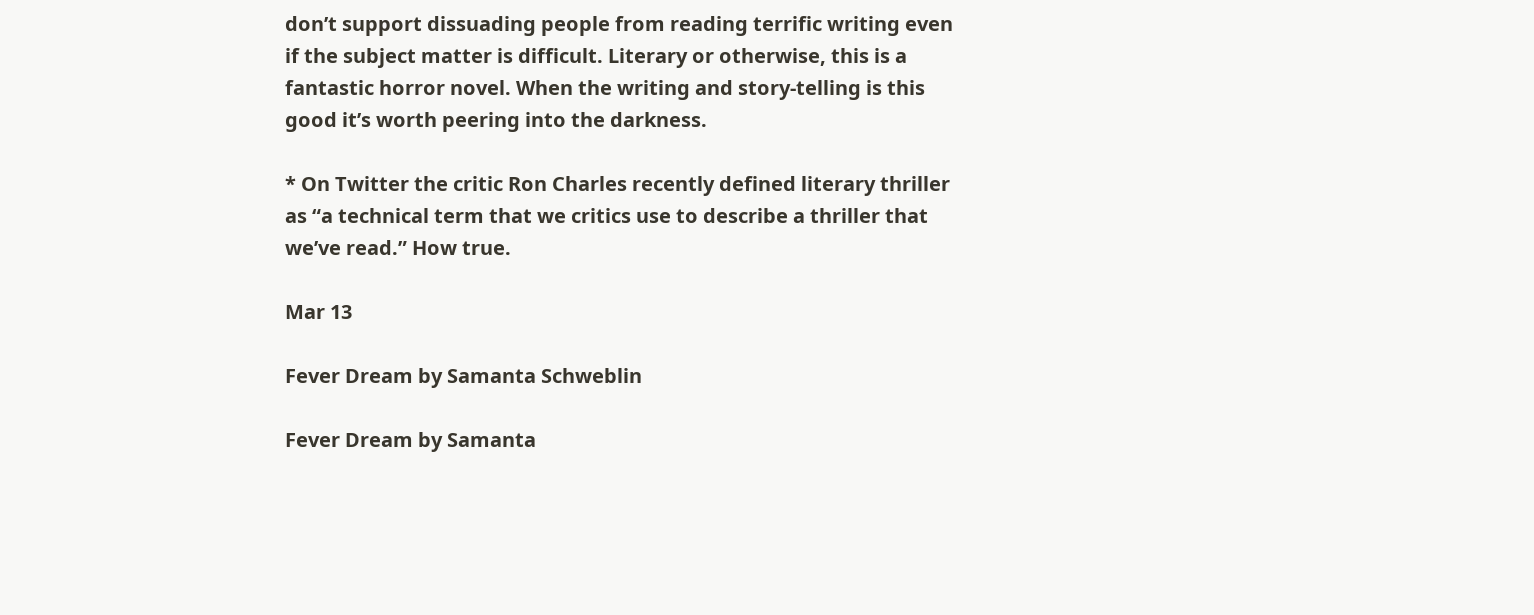don’t support dissuading people from reading terrific writing even if the subject matter is difficult. Literary or otherwise, this is a fantastic horror novel. When the writing and story-telling is this good it’s worth peering into the darkness.

* On Twitter the critic Ron Charles recently defined literary thriller as “a technical term that we critics use to describe a thriller that we’ve read.” How true.

Mar 13

Fever Dream by Samanta Schweblin

Fever Dream by Samanta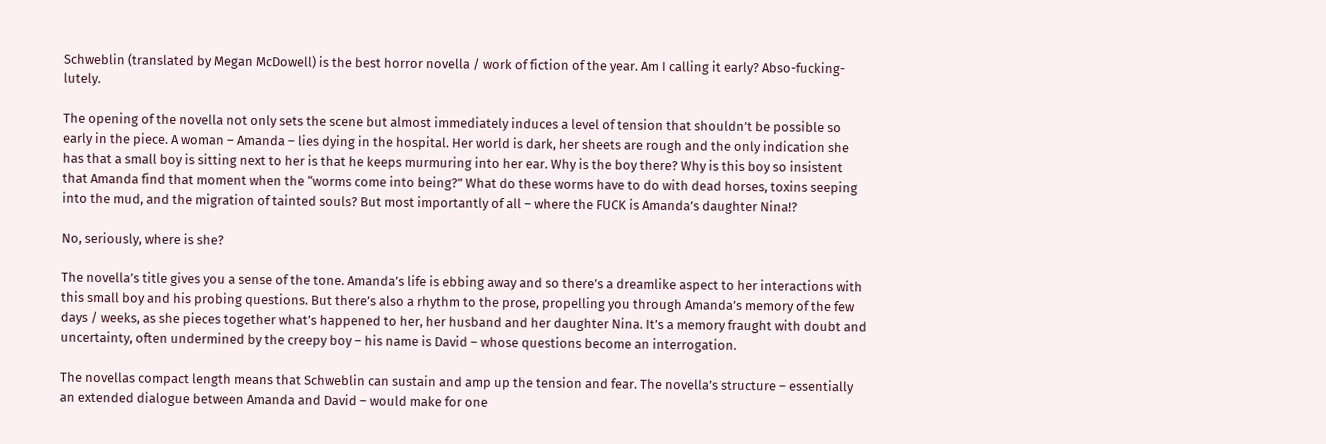Schweblin (translated by Megan McDowell) is the best horror novella / work of fiction of the year. Am I calling it early? Abso-fucking-lutely.

The opening of the novella not only sets the scene but almost immediately induces a level of tension that shouldn’t be possible so early in the piece. A woman – Amanda – lies dying in the hospital. Her world is dark, her sheets are rough and the only indication she has that a small boy is sitting next to her is that he keeps murmuring into her ear. Why is the boy there? Why is this boy so insistent that Amanda find that moment when the “worms come into being?” What do these worms have to do with dead horses, toxins seeping into the mud, and the migration of tainted souls? But most importantly of all – where the FUCK is Amanda’s daughter Nina!?

No, seriously, where is she?

The novella’s title gives you a sense of the tone. Amanda’s life is ebbing away and so there’s a dreamlike aspect to her interactions with this small boy and his probing questions. But there’s also a rhythm to the prose, propelling you through Amanda’s memory of the few days / weeks, as she pieces together what’s happened to her, her husband and her daughter Nina. It’s a memory fraught with doubt and uncertainty, often undermined by the creepy boy – his name is David – whose questions become an interrogation.

The novellas compact length means that Schweblin can sustain and amp up the tension and fear. The novella’s structure – essentially an extended dialogue between Amanda and David – would make for one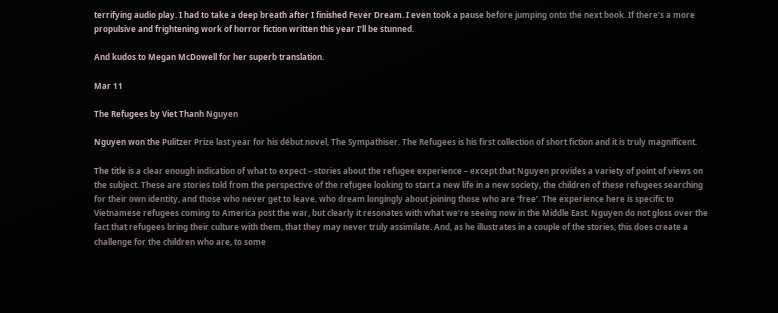terrifying audio play. I had to take a deep breath after I finished Fever Dream. I even took a pause before jumping onto the next book. If there’s a more propulsive and frightening work of horror fiction written this year I’ll be stunned.

And kudos to Megan McDowell for her superb translation.

Mar 11

The Refugees by Viet Thanh Nguyen

Nguyen won the Pulitzer Prize last year for his début novel, The Sympathiser. The Refugees is his first collection of short fiction and it is truly magnificent.

The title is a clear enough indication of what to expect – stories about the refugee experience – except that Nguyen provides a variety of point of views on the subject. These are stories told from the perspective of the refugee looking to start a new life in a new society, the children of these refugees searching for their own identity, and those who never get to leave, who dream longingly about joining those who are ‘free’. The experience here is specific to Vietnamese refugees coming to America post the war, but clearly it resonates with what we’re seeing now in the Middle East. Nguyen do not gloss over the fact that refugees bring their culture with them, that they may never truly assimilate. And, as he illustrates in a couple of the stories, this does create a challenge for the children who are, to some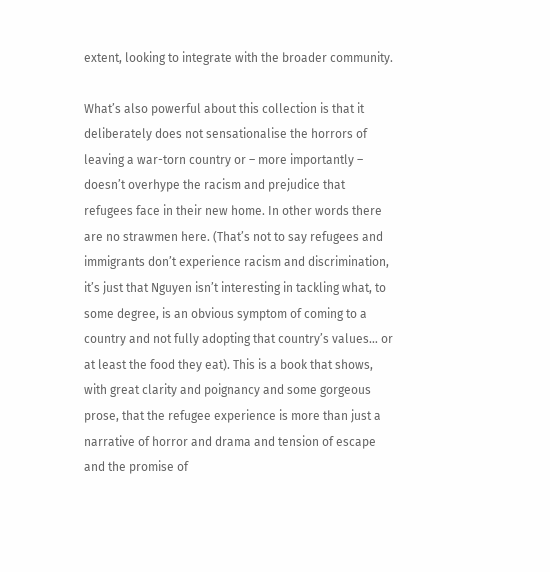extent, looking to integrate with the broader community.

What’s also powerful about this collection is that it deliberately does not sensationalise the horrors of leaving a war-torn country or – more importantly – doesn’t overhype the racism and prejudice that refugees face in their new home. In other words there are no strawmen here. (That’s not to say refugees and immigrants don’t experience racism and discrimination, it’s just that Nguyen isn’t interesting in tackling what, to some degree, is an obvious symptom of coming to a country and not fully adopting that country’s values… or at least the food they eat). This is a book that shows, with great clarity and poignancy and some gorgeous prose, that the refugee experience is more than just a narrative of horror and drama and tension of escape and the promise of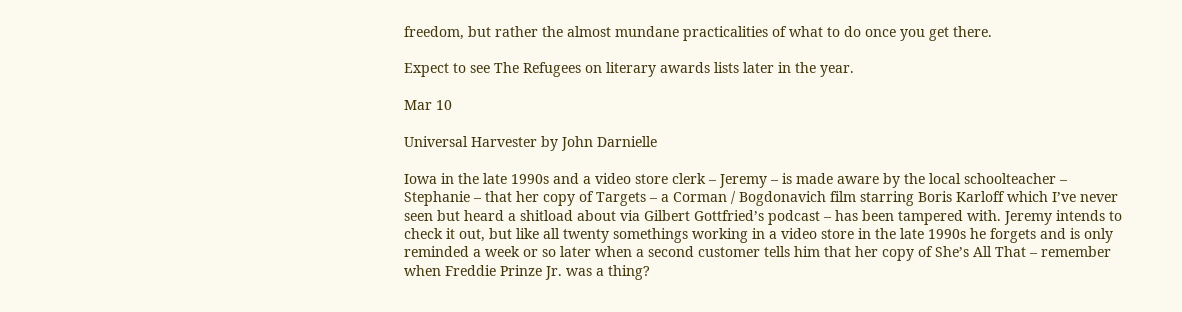freedom, but rather the almost mundane practicalities of what to do once you get there.

Expect to see The Refugees on literary awards lists later in the year.

Mar 10

Universal Harvester by John Darnielle

Iowa in the late 1990s and a video store clerk – Jeremy – is made aware by the local schoolteacher – Stephanie – that her copy of Targets – a Corman / Bogdonavich film starring Boris Karloff which I’ve never seen but heard a shitload about via Gilbert Gottfried’s podcast – has been tampered with. Jeremy intends to check it out, but like all twenty somethings working in a video store in the late 1990s he forgets and is only reminded a week or so later when a second customer tells him that her copy of She’s All That – remember when Freddie Prinze Jr. was a thing?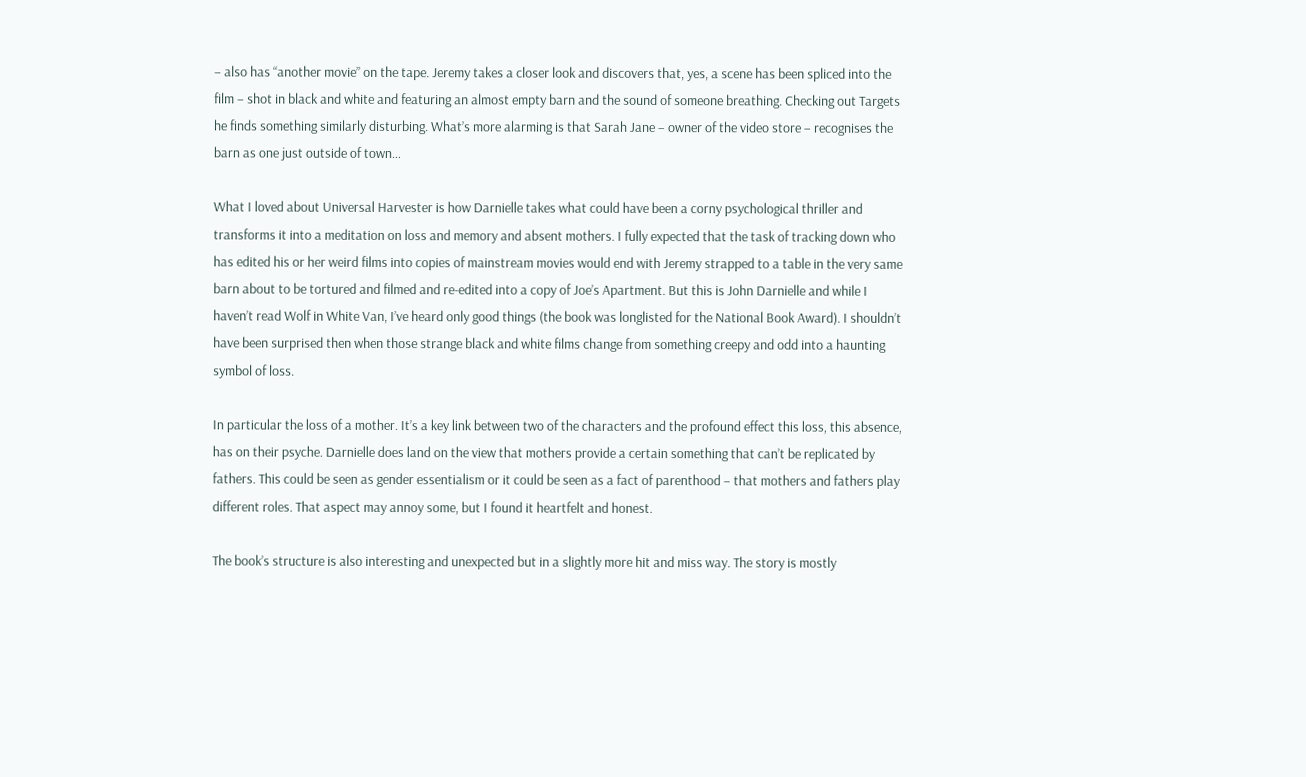– also has “another movie” on the tape. Jeremy takes a closer look and discovers that, yes, a scene has been spliced into the film – shot in black and white and featuring an almost empty barn and the sound of someone breathing. Checking out Targets he finds something similarly disturbing. What’s more alarming is that Sarah Jane – owner of the video store – recognises the barn as one just outside of town…

What I loved about Universal Harvester is how Darnielle takes what could have been a corny psychological thriller and transforms it into a meditation on loss and memory and absent mothers. I fully expected that the task of tracking down who has edited his or her weird films into copies of mainstream movies would end with Jeremy strapped to a table in the very same barn about to be tortured and filmed and re-edited into a copy of Joe’s Apartment. But this is John Darnielle and while I haven’t read Wolf in White Van, I’ve heard only good things (the book was longlisted for the National Book Award). I shouldn’t have been surprised then when those strange black and white films change from something creepy and odd into a haunting symbol of loss.

In particular the loss of a mother. It’s a key link between two of the characters and the profound effect this loss, this absence, has on their psyche. Darnielle does land on the view that mothers provide a certain something that can’t be replicated by fathers. This could be seen as gender essentialism or it could be seen as a fact of parenthood – that mothers and fathers play different roles. That aspect may annoy some, but I found it heartfelt and honest.

The book’s structure is also interesting and unexpected but in a slightly more hit and miss way. The story is mostly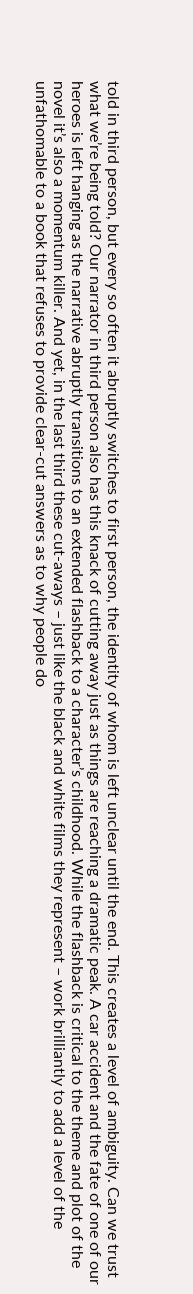told in third person, but every so often it abruptly switches to first person, the identity of whom is left unclear until the end. This creates a level of ambiguity. Can we trust what we’re being told? Our narrator in third person also has this knack of cutting away just as things are reaching a dramatic peak. A car accident and the fate of one of our heroes is left hanging as the narrative abruptly transitions to an extended flashback to a character’s childhood. While the flashback is critical to the theme and plot of the novel it’s also a momentum killer. And yet, in the last third these cut-aways – just like the black and white films they represent – work brilliantly to add a level of the unfathomable to a book that refuses to provide clear-cut answers as to why people do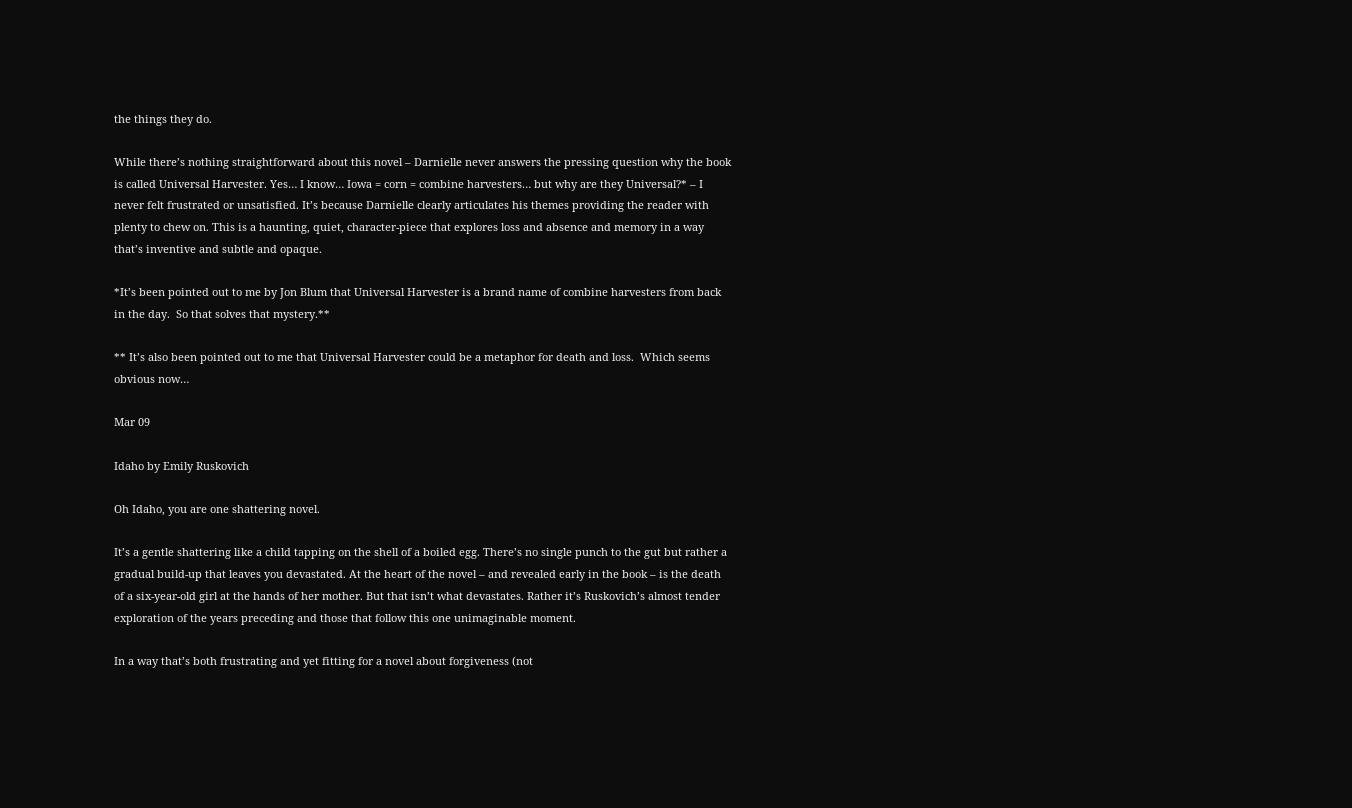the things they do.

While there’s nothing straightforward about this novel – Darnielle never answers the pressing question why the book is called Universal Harvester. Yes… I know… Iowa = corn = combine harvesters… but why are they Universal?* – I never felt frustrated or unsatisfied. It’s because Darnielle clearly articulates his themes providing the reader with plenty to chew on. This is a haunting, quiet, character-piece that explores loss and absence and memory in a way that’s inventive and subtle and opaque.

*It’s been pointed out to me by Jon Blum that Universal Harvester is a brand name of combine harvesters from back in the day.  So that solves that mystery.**

** It’s also been pointed out to me that Universal Harvester could be a metaphor for death and loss.  Which seems obvious now…

Mar 09

Idaho by Emily Ruskovich

Oh Idaho, you are one shattering novel.

It’s a gentle shattering like a child tapping on the shell of a boiled egg. There’s no single punch to the gut but rather a gradual build-up that leaves you devastated. At the heart of the novel – and revealed early in the book – is the death of a six-year-old girl at the hands of her mother. But that isn’t what devastates. Rather it’s Ruskovich’s almost tender exploration of the years preceding and those that follow this one unimaginable moment.

In a way that’s both frustrating and yet fitting for a novel about forgiveness (not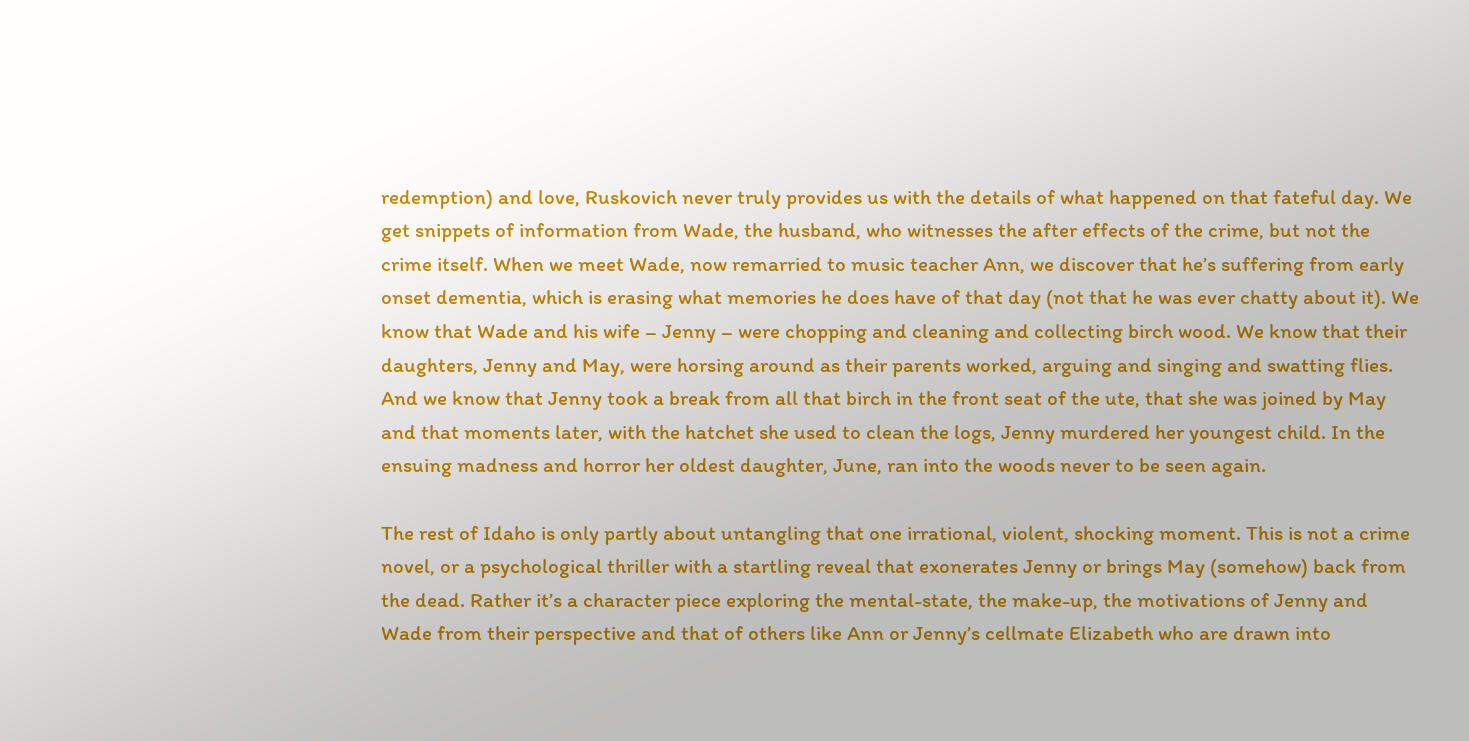redemption) and love, Ruskovich never truly provides us with the details of what happened on that fateful day. We get snippets of information from Wade, the husband, who witnesses the after effects of the crime, but not the crime itself. When we meet Wade, now remarried to music teacher Ann, we discover that he’s suffering from early onset dementia, which is erasing what memories he does have of that day (not that he was ever chatty about it). We know that Wade and his wife – Jenny – were chopping and cleaning and collecting birch wood. We know that their daughters, Jenny and May, were horsing around as their parents worked, arguing and singing and swatting flies. And we know that Jenny took a break from all that birch in the front seat of the ute, that she was joined by May and that moments later, with the hatchet she used to clean the logs, Jenny murdered her youngest child. In the ensuing madness and horror her oldest daughter, June, ran into the woods never to be seen again.

The rest of Idaho is only partly about untangling that one irrational, violent, shocking moment. This is not a crime novel, or a psychological thriller with a startling reveal that exonerates Jenny or brings May (somehow) back from the dead. Rather it’s a character piece exploring the mental-state, the make-up, the motivations of Jenny and Wade from their perspective and that of others like Ann or Jenny’s cellmate Elizabeth who are drawn into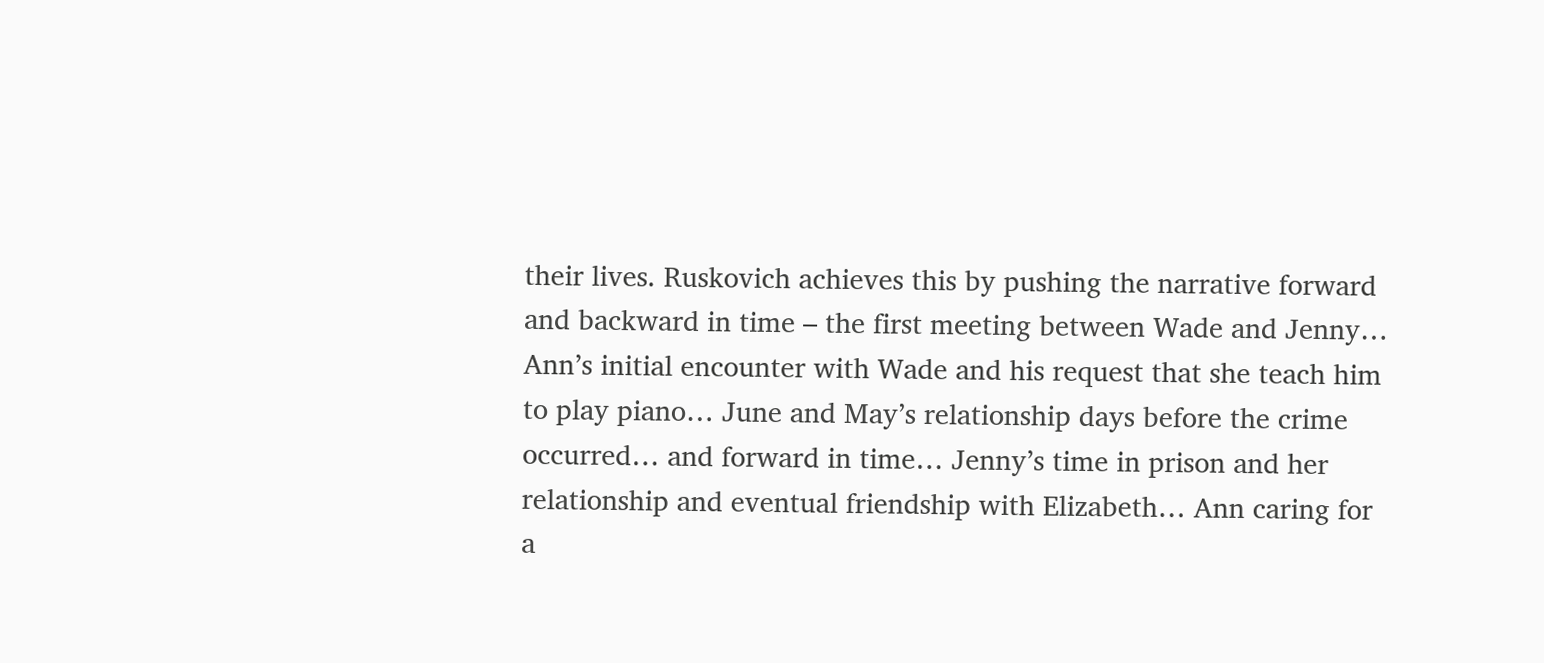their lives. Ruskovich achieves this by pushing the narrative forward and backward in time – the first meeting between Wade and Jenny… Ann’s initial encounter with Wade and his request that she teach him to play piano… June and May’s relationship days before the crime occurred… and forward in time… Jenny’s time in prison and her relationship and eventual friendship with Elizabeth… Ann caring for a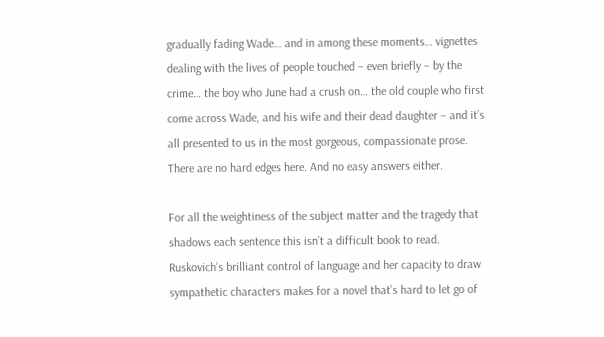gradually fading Wade… and in among these moments… vignettes dealing with the lives of people touched – even briefly – by the crime… the boy who June had a crush on… the old couple who first come across Wade, and his wife and their dead daughter – and it’s all presented to us in the most gorgeous, compassionate prose. There are no hard edges here. And no easy answers either.

For all the weightiness of the subject matter and the tragedy that shadows each sentence this isn’t a difficult book to read. Ruskovich’s brilliant control of language and her capacity to draw sympathetic characters makes for a novel that’s hard to let go of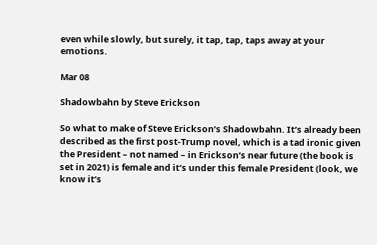even while slowly, but surely, it tap, tap, taps away at your emotions.

Mar 08

Shadowbahn by Steve Erickson

So what to make of Steve Erickson’s Shadowbahn. It’s already been described as the first post-Trump novel, which is a tad ironic given the President – not named – in Erickson’s near future (the book is set in 2021) is female and it’s under this female President (look, we know it’s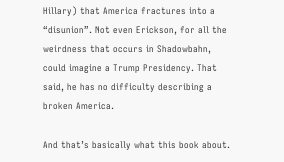Hillary) that America fractures into a “disunion”. Not even Erickson, for all the weirdness that occurs in Shadowbahn, could imagine a Trump Presidency. That said, he has no difficulty describing a broken America.

And that’s basically what this book about.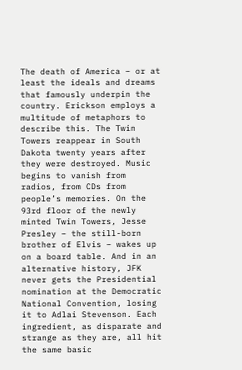The death of America – or at least the ideals and dreams that famously underpin the country. Erickson employs a multitude of metaphors to describe this. The Twin Towers reappear in South Dakota twenty years after they were destroyed. Music begins to vanish from radios, from CDs from people’s memories. On the 93rd floor of the newly minted Twin Towers, Jesse Presley – the still-born brother of Elvis – wakes up on a board table. And in an alternative history, JFK never gets the Presidential nomination at the Democratic National Convention, losing it to Adlai Stevenson. Each ingredient, as disparate and strange as they are, all hit the same basic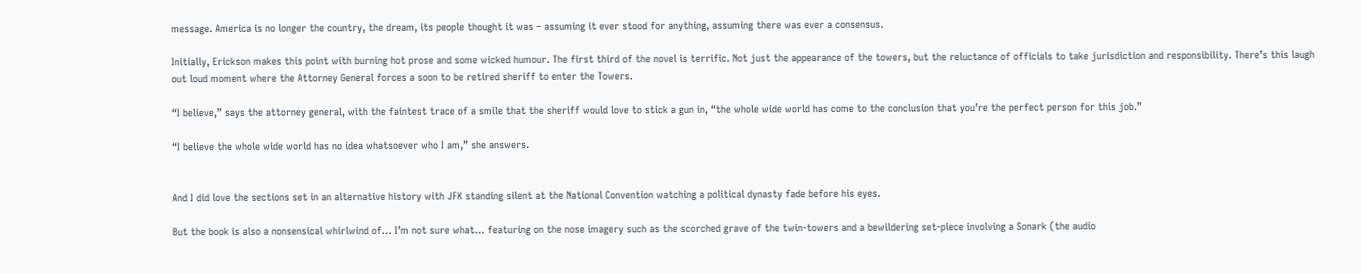message. America is no longer the country, the dream, its people thought it was – assuming it ever stood for anything, assuming there was ever a consensus.

Initially, Erickson makes this point with burning hot prose and some wicked humour. The first third of the novel is terrific. Not just the appearance of the towers, but the reluctance of officials to take jurisdiction and responsibility. There’s this laugh out loud moment where the Attorney General forces a soon to be retired sheriff to enter the Towers.

“I believe,” says the attorney general, with the faintest trace of a smile that the sheriff would love to stick a gun in, “the whole wide world has come to the conclusion that you’re the perfect person for this job.”

“I believe the whole wide world has no idea whatsoever who I am,” she answers.


And I did love the sections set in an alternative history with JFK standing silent at the National Convention watching a political dynasty fade before his eyes.

But the book is also a nonsensical whirlwind of… I’m not sure what… featuring on the nose imagery such as the scorched grave of the twin-towers and a bewildering set-piece involving a Sonark (the audio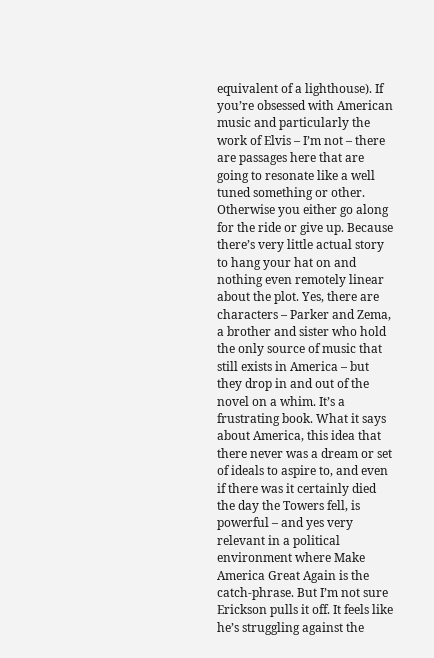equivalent of a lighthouse). If you’re obsessed with American music and particularly the work of Elvis – I’m not – there are passages here that are going to resonate like a well tuned something or other. Otherwise you either go along for the ride or give up. Because there’s very little actual story to hang your hat on and nothing even remotely linear about the plot. Yes, there are characters – Parker and Zema, a brother and sister who hold the only source of music that still exists in America – but they drop in and out of the novel on a whim. It’s a frustrating book. What it says about America, this idea that there never was a dream or set of ideals to aspire to, and even if there was it certainly died the day the Towers fell, is powerful – and yes very relevant in a political environment where Make America Great Again is the catch-phrase. But I’m not sure Erickson pulls it off. It feels like he’s struggling against the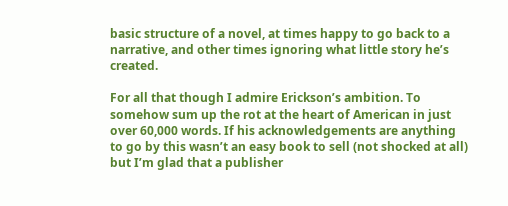basic structure of a novel, at times happy to go back to a narrative, and other times ignoring what little story he’s created.

For all that though I admire Erickson’s ambition. To somehow sum up the rot at the heart of American in just over 60,000 words. If his acknowledgements are anything to go by this wasn’t an easy book to sell (not shocked at all) but I’m glad that a publisher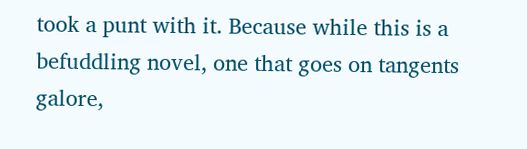took a punt with it. Because while this is a befuddling novel, one that goes on tangents galore,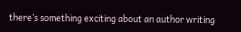there’s something exciting about an author writing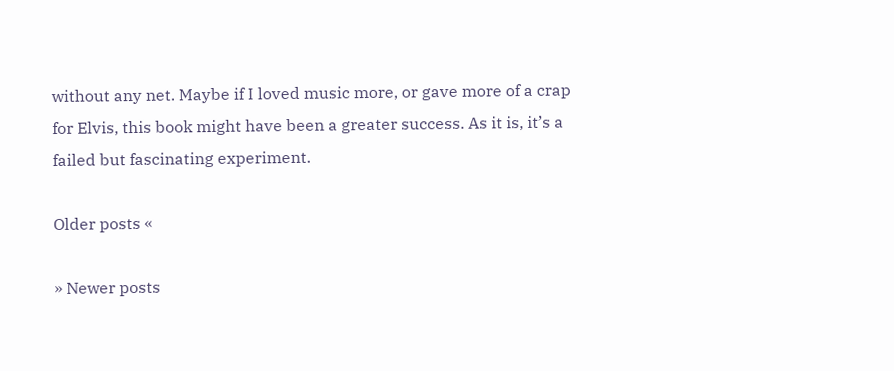without any net. Maybe if I loved music more, or gave more of a crap for Elvis, this book might have been a greater success. As it is, it’s a failed but fascinating experiment.

Older posts «

» Newer posts